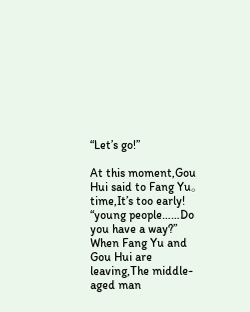“Let’s go!”

At this moment,Gou Hui said to Fang Yu。
time,It’s too early!
“young people……Do you have a way?”
When Fang Yu and Gou Hui are leaving,The middle-aged man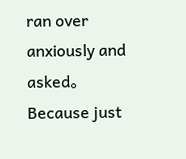ran over anxiously and asked。
Because just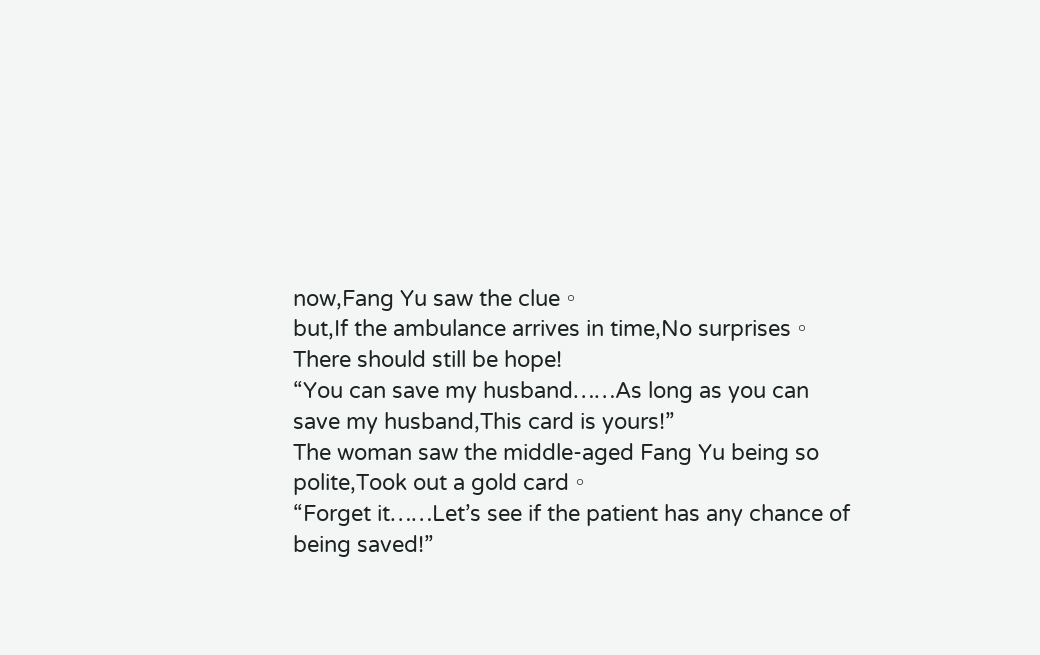now,Fang Yu saw the clue。
but,If the ambulance arrives in time,No surprises。
There should still be hope!
“You can save my husband……As long as you can save my husband,This card is yours!”
The woman saw the middle-aged Fang Yu being so polite,Took out a gold card。
“Forget it……Let’s see if the patient has any chance of being saved!”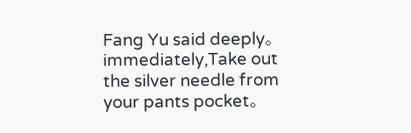Fang Yu said deeply。
immediately,Take out the silver needle from your pants pocket。